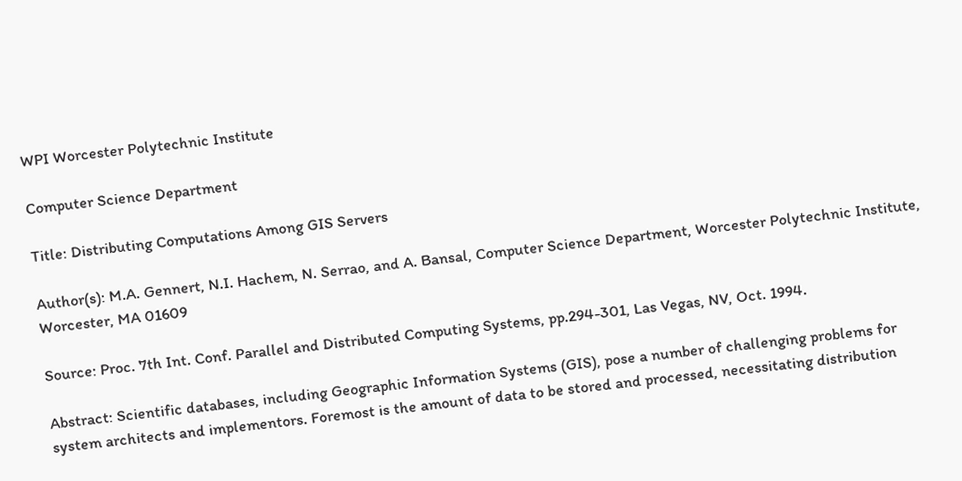WPI Worcester Polytechnic Institute

Computer Science Department

Title: Distributing Computations Among GIS Servers

Author(s): M.A. Gennert, N.I. Hachem, N. Serrao, and A. Bansal, Computer Science Department, Worcester Polytechnic Institute, Worcester, MA 01609

Source: Proc. 7th Int. Conf. Parallel and Distributed Computing Systems, pp.294-301, Las Vegas, NV, Oct. 1994.

Abstract: Scientific databases, including Geographic Information Systems (GIS), pose a number of challenging problems for system architects and implementors. Foremost is the amount of data to be stored and processed, necessitating distribution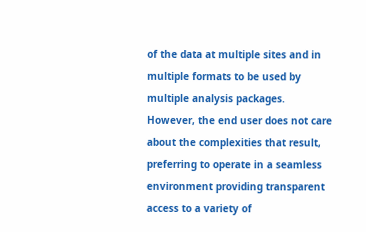of the data at multiple sites and in multiple formats to be used by multiple analysis packages. However, the end user does not care about the complexities that result, preferring to operate in a seamless environment providing transparent access to a variety of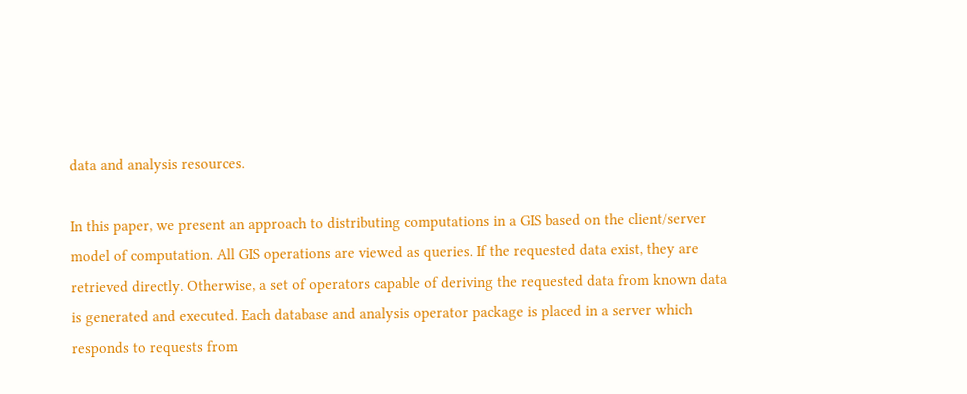data and analysis resources.

In this paper, we present an approach to distributing computations in a GIS based on the client/server model of computation. All GIS operations are viewed as queries. If the requested data exist, they are retrieved directly. Otherwise, a set of operators capable of deriving the requested data from known data is generated and executed. Each database and analysis operator package is placed in a server which responds to requests from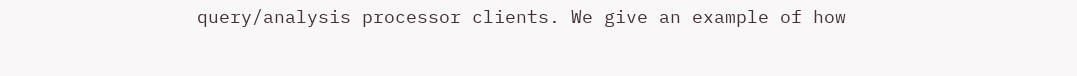query/analysis processor clients. We give an example of how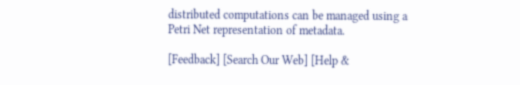distributed computations can be managed using a Petri Net representation of metadata.

[Feedback] [Search Our Web] [Help &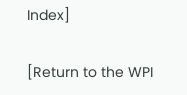Index]

[Return to the WPI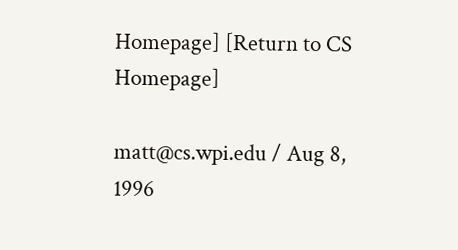Homepage] [Return to CS Homepage]

matt@cs.wpi.edu / Aug 8, 1996